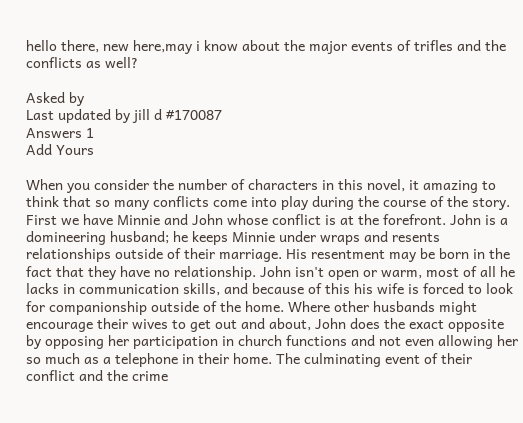hello there, new here,may i know about the major events of trifles and the conflicts as well?

Asked by
Last updated by jill d #170087
Answers 1
Add Yours

When you consider the number of characters in this novel, it amazing to think that so many conflicts come into play during the course of the story. First we have Minnie and John whose conflict is at the forefront. John is a domineering husband; he keeps Minnie under wraps and resents relationships outside of their marriage. His resentment may be born in the fact that they have no relationship. John isn't open or warm, most of all he lacks in communication skills, and because of this his wife is forced to look for companionship outside of the home. Where other husbands might encourage their wives to get out and about, John does the exact opposite by opposing her participation in church functions and not even allowing her so much as a telephone in their home. The culminating event of their conflict and the crime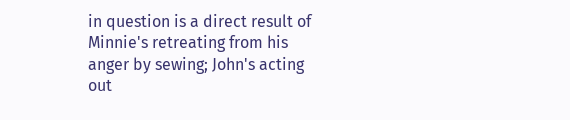in question is a direct result of Minnie's retreating from his anger by sewing; John's acting out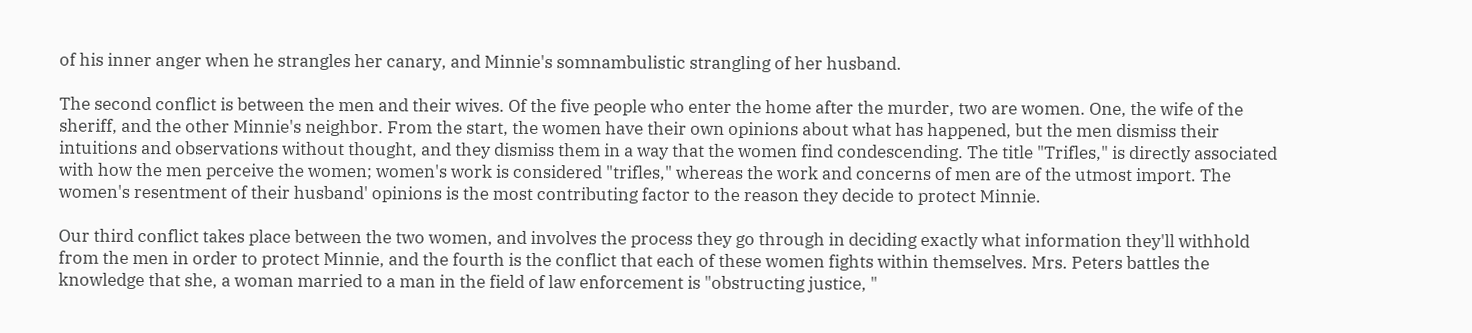of his inner anger when he strangles her canary, and Minnie's somnambulistic strangling of her husband.

The second conflict is between the men and their wives. Of the five people who enter the home after the murder, two are women. One, the wife of the sheriff, and the other Minnie's neighbor. From the start, the women have their own opinions about what has happened, but the men dismiss their intuitions and observations without thought, and they dismiss them in a way that the women find condescending. The title "Trifles," is directly associated with how the men perceive the women; women's work is considered "trifles," whereas the work and concerns of men are of the utmost import. The women's resentment of their husband' opinions is the most contributing factor to the reason they decide to protect Minnie.

Our third conflict takes place between the two women, and involves the process they go through in deciding exactly what information they'll withhold from the men in order to protect Minnie, and the fourth is the conflict that each of these women fights within themselves. Mrs. Peters battles the knowledge that she, a woman married to a man in the field of law enforcement is "obstructing justice, "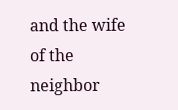and the wife of the neighbor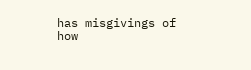has misgivings of how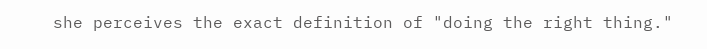she perceives the exact definition of "doing the right thing."